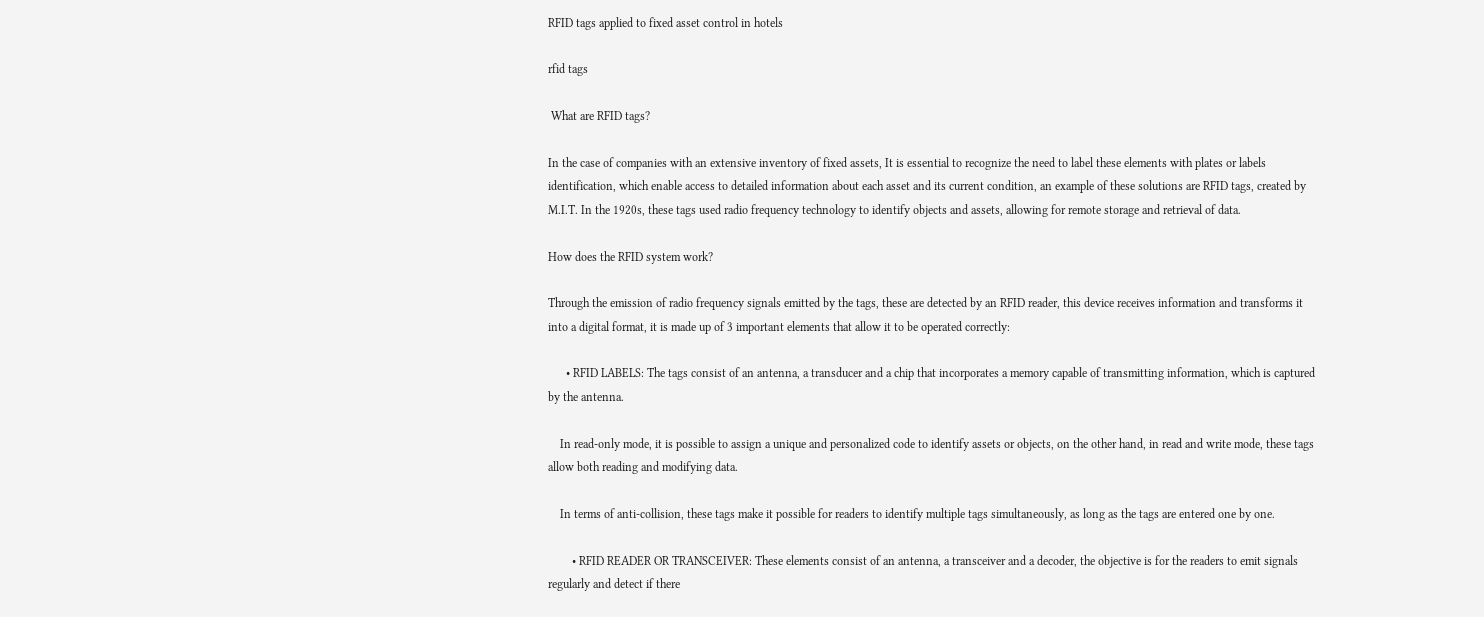RFID tags applied to fixed asset control in hotels

rfid tags

 What are RFID tags?

In the case of companies with an extensive inventory of fixed assets, It is essential to recognize the need to label these elements with plates or labels identification, which enable access to detailed information about each asset and its current condition, an example of these solutions are RFID tags, created by M.I.T. In the 1920s, these tags used radio frequency technology to identify objects and assets, allowing for remote storage and retrieval of data.

How does the RFID system work?

Through the emission of radio frequency signals emitted by the tags, these are detected by an RFID reader, this device receives information and transforms it into a digital format, it is made up of 3 important elements that allow it to be operated correctly:

      • RFID LABELS: The tags consist of an antenna, a transducer and a chip that incorporates a memory capable of transmitting information, which is captured by the antenna.

    In read-only mode, it is possible to assign a unique and personalized code to identify assets or objects, on the other hand, in read and write mode, these tags allow both reading and modifying data.

    In terms of anti-collision, these tags make it possible for readers to identify multiple tags simultaneously, as long as the tags are entered one by one.

        • RFID READER OR TRANSCEIVER: These elements consist of an antenna, a transceiver and a decoder, the objective is for the readers to emit signals regularly and detect if there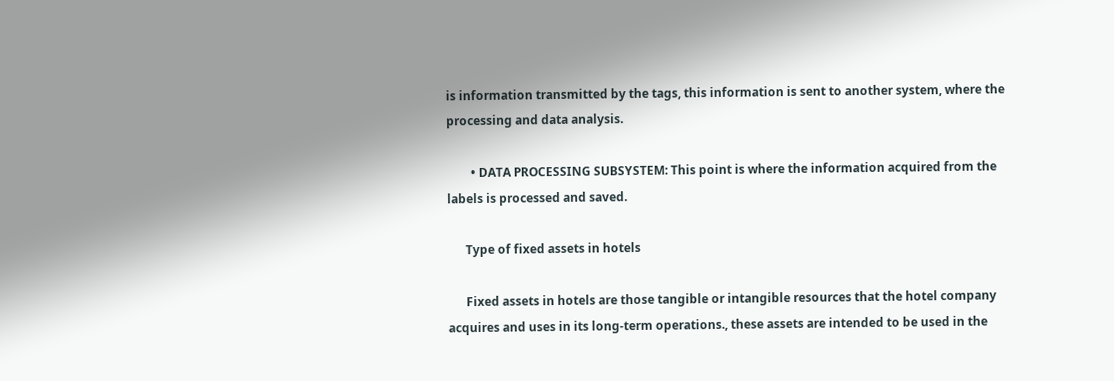is information transmitted by the tags, this information is sent to another system, where the processing and data analysis.

        • DATA PROCESSING SUBSYSTEM: This point is where the information acquired from the labels is processed and saved.

      Type of fixed assets in hotels

      Fixed assets in hotels are those tangible or intangible resources that the hotel company acquires and uses in its long-term operations., these assets are intended to be used in the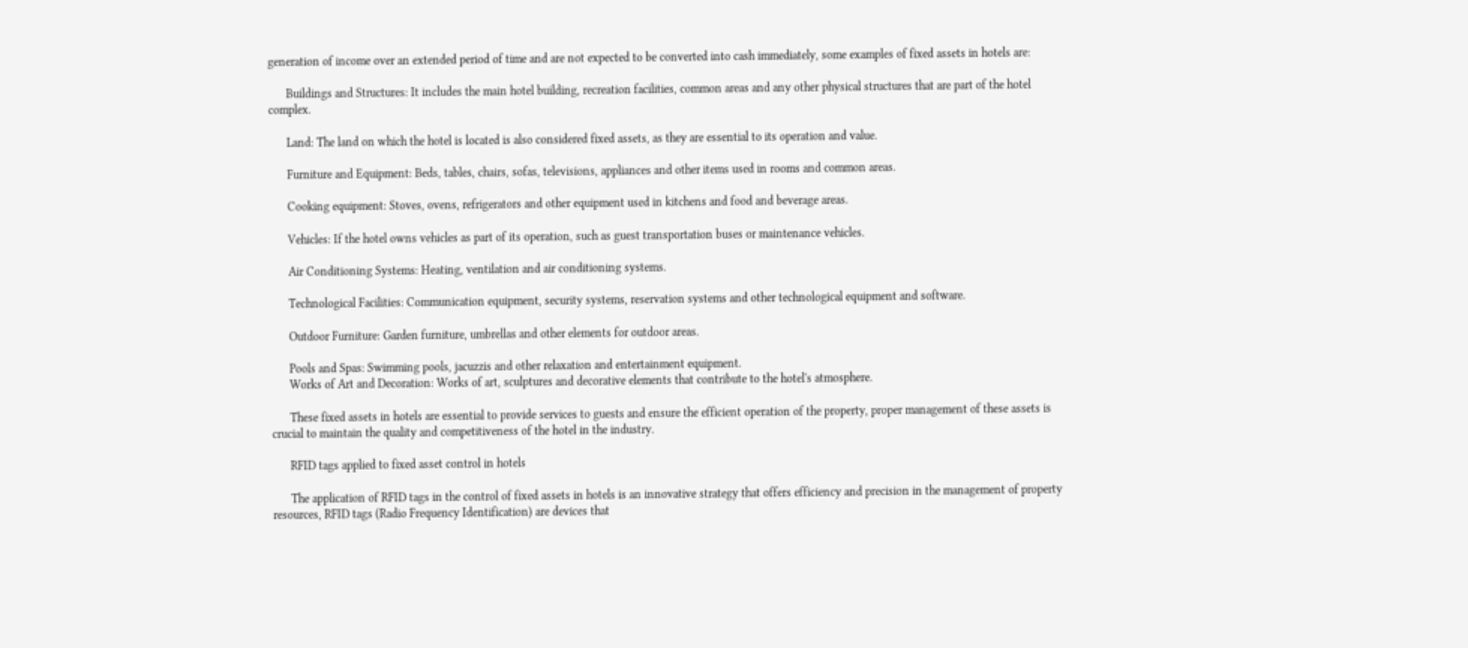generation of income over an extended period of time and are not expected to be converted into cash immediately, some examples of fixed assets in hotels are:

      Buildings and Structures: It includes the main hotel building, recreation facilities, common areas and any other physical structures that are part of the hotel complex.

      Land: The land on which the hotel is located is also considered fixed assets, as they are essential to its operation and value.

      Furniture and Equipment: Beds, tables, chairs, sofas, televisions, appliances and other items used in rooms and common areas.

      Cooking equipment: Stoves, ovens, refrigerators and other equipment used in kitchens and food and beverage areas.

      Vehicles: If the hotel owns vehicles as part of its operation, such as guest transportation buses or maintenance vehicles.

      Air Conditioning Systems: Heating, ventilation and air conditioning systems.

      Technological Facilities: Communication equipment, security systems, reservation systems and other technological equipment and software.

      Outdoor Furniture: Garden furniture, umbrellas and other elements for outdoor areas.

      Pools and Spas: Swimming pools, jacuzzis and other relaxation and entertainment equipment.
      Works of Art and Decoration: Works of art, sculptures and decorative elements that contribute to the hotel's atmosphere.

      These fixed assets in hotels are essential to provide services to guests and ensure the efficient operation of the property, proper management of these assets is crucial to maintain the quality and competitiveness of the hotel in the industry.

      RFID tags applied to fixed asset control in hotels

      The application of RFID tags in the control of fixed assets in hotels is an innovative strategy that offers efficiency and precision in the management of property resources, RFID tags (Radio Frequency Identification) are devices that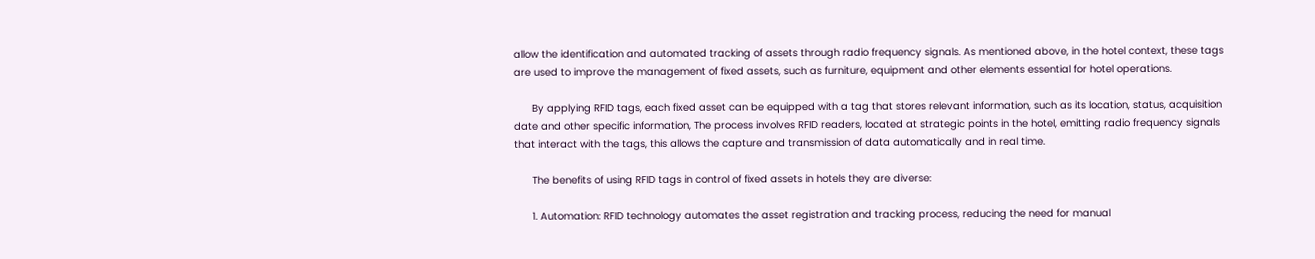allow the identification and automated tracking of assets through radio frequency signals. As mentioned above, in the hotel context, these tags are used to improve the management of fixed assets, such as furniture, equipment and other elements essential for hotel operations.

      By applying RFID tags, each fixed asset can be equipped with a tag that stores relevant information, such as its location, status, acquisition date and other specific information, The process involves RFID readers, located at strategic points in the hotel, emitting radio frequency signals that interact with the tags, this allows the capture and transmission of data automatically and in real time.

      The benefits of using RFID tags in control of fixed assets in hotels they are diverse:

      1. Automation: RFID technology automates the asset registration and tracking process, reducing the need for manual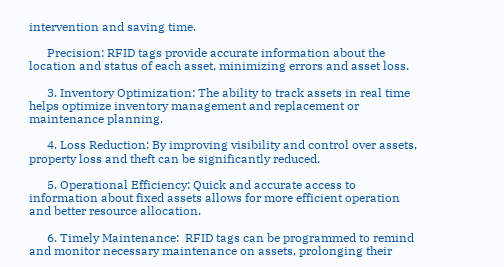intervention and saving time.

      Precision: RFID tags provide accurate information about the location and status of each asset, minimizing errors and asset loss.

      3. Inventory Optimization: The ability to track assets in real time helps optimize inventory management and replacement or maintenance planning.

      4. Loss Reduction: By improving visibility and control over assets, property loss and theft can be significantly reduced.

      5. Operational Efficiency: Quick and accurate access to information about fixed assets allows for more efficient operation and better resource allocation.

      6. Timely Maintenance:  RFID tags can be programmed to remind and monitor necessary maintenance on assets, prolonging their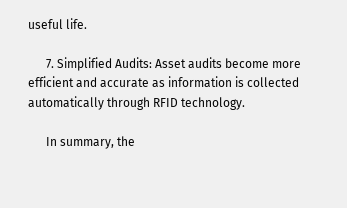useful life.

      7. Simplified Audits: Asset audits become more efficient and accurate as information is collected automatically through RFID technology.

      In summary, the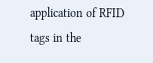application of RFID tags in the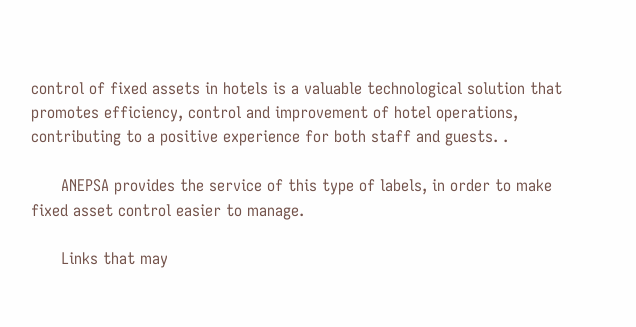control of fixed assets in hotels is a valuable technological solution that promotes efficiency, control and improvement of hotel operations, contributing to a positive experience for both staff and guests. .

      ANEPSA provides the service of this type of labels, in order to make fixed asset control easier to manage.

      Links that may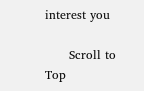interest you

      Scroll to Top